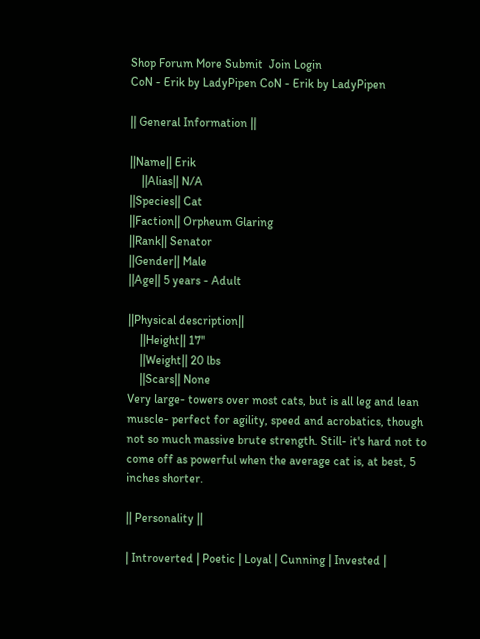Shop Forum More Submit  Join Login
CoN - Erik by LadyPipen CoN - Erik by LadyPipen

|| General Information ||

||Name|| Erik
    ||Alias|| N/A
||Species|| Cat
||Faction|| Orpheum Glaring
||Rank|| Senator
||Gender|| Male
||Age|| 5 years - Adult

||Physical description||
    ||Height|| 17''
    ||Weight|| 20 lbs
    ||Scars|| None
Very large- towers over most cats, but is all leg and lean muscle- perfect for agility, speed and acrobatics, though not so much massive brute strength. Still- it's hard not to come off as powerful when the average cat is, at best, 5 inches shorter.

|| Personality ||

| Introverted | Poetic | Loyal | Cunning | Invested |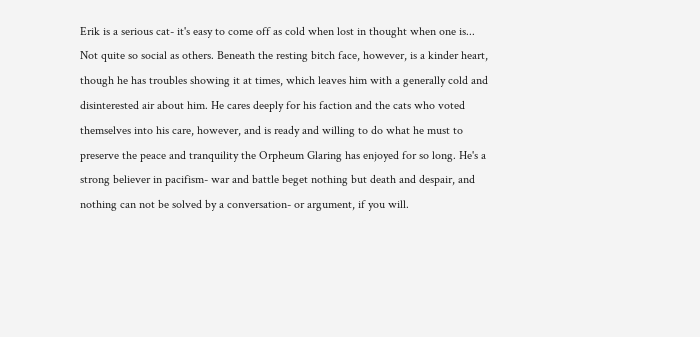Erik is a serious cat- it's easy to come off as cold when lost in thought when one is... Not quite so social as others. Beneath the resting bitch face, however, is a kinder heart, though he has troubles showing it at times, which leaves him with a generally cold and disinterested air about him. He cares deeply for his faction and the cats who voted themselves into his care, however, and is ready and willing to do what he must to preserve the peace and tranquility the Orpheum Glaring has enjoyed for so long. He's a strong believer in pacifism- war and battle beget nothing but death and despair, and nothing can not be solved by a conversation- or argument, if you will.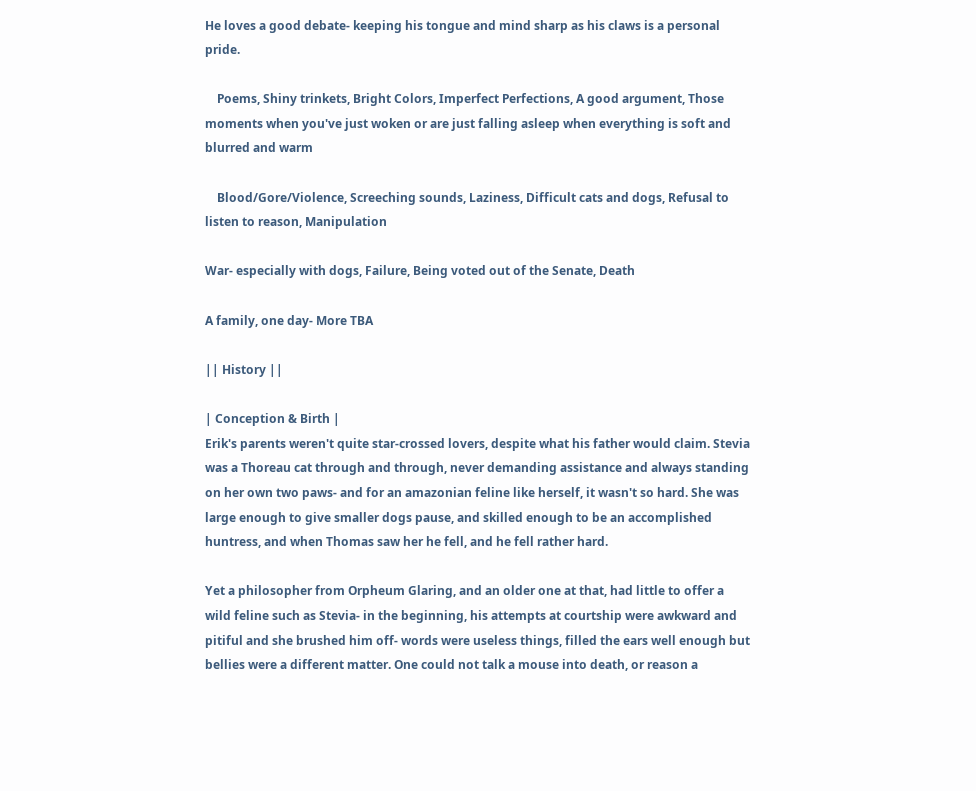He loves a good debate- keeping his tongue and mind sharp as his claws is a personal pride.

    Poems, Shiny trinkets, Bright Colors, Imperfect Perfections, A good argument, Those moments when you've just woken or are just falling asleep when everything is soft and blurred and warm

    Blood/Gore/Violence, Screeching sounds, Laziness, Difficult cats and dogs, Refusal to listen to reason, Manipulation

War- especially with dogs, Failure, Being voted out of the Senate, Death

A family, one day- More TBA

|| History ||

| Conception & Birth |
Erik's parents weren't quite star-crossed lovers, despite what his father would claim. Stevia was a Thoreau cat through and through, never demanding assistance and always standing on her own two paws- and for an amazonian feline like herself, it wasn't so hard. She was large enough to give smaller dogs pause, and skilled enough to be an accomplished huntress, and when Thomas saw her he fell, and he fell rather hard.

Yet a philosopher from Orpheum Glaring, and an older one at that, had little to offer a wild feline such as Stevia- in the beginning, his attempts at courtship were awkward and pitiful and she brushed him off- words were useless things, filled the ears well enough but bellies were a different matter. One could not talk a mouse into death, or reason a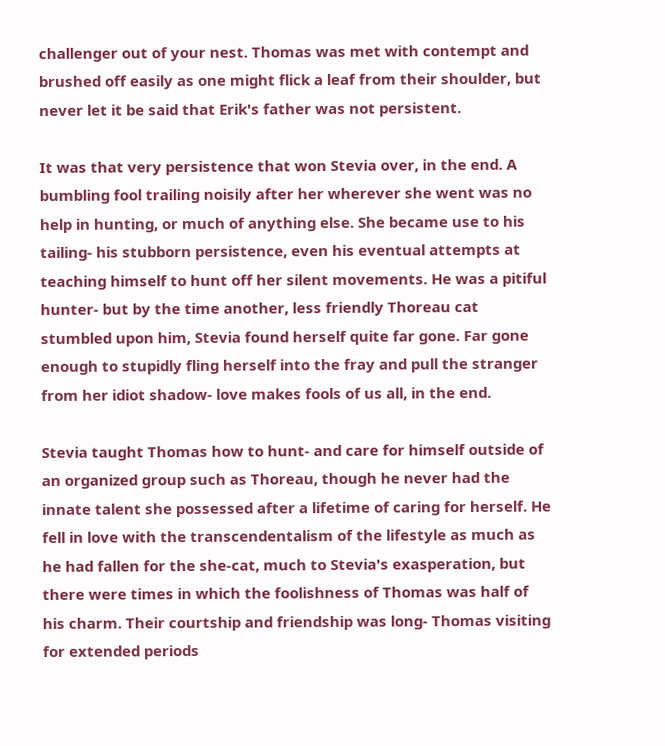challenger out of your nest. Thomas was met with contempt and brushed off easily as one might flick a leaf from their shoulder, but never let it be said that Erik's father was not persistent.

It was that very persistence that won Stevia over, in the end. A bumbling fool trailing noisily after her wherever she went was no help in hunting, or much of anything else. She became use to his tailing- his stubborn persistence, even his eventual attempts at teaching himself to hunt off her silent movements. He was a pitiful hunter- but by the time another, less friendly Thoreau cat stumbled upon him, Stevia found herself quite far gone. Far gone enough to stupidly fling herself into the fray and pull the stranger from her idiot shadow- love makes fools of us all, in the end.

Stevia taught Thomas how to hunt- and care for himself outside of an organized group such as Thoreau, though he never had the innate talent she possessed after a lifetime of caring for herself. He fell in love with the transcendentalism of the lifestyle as much as he had fallen for the she-cat, much to Stevia's exasperation, but there were times in which the foolishness of Thomas was half of his charm. Their courtship and friendship was long- Thomas visiting for extended periods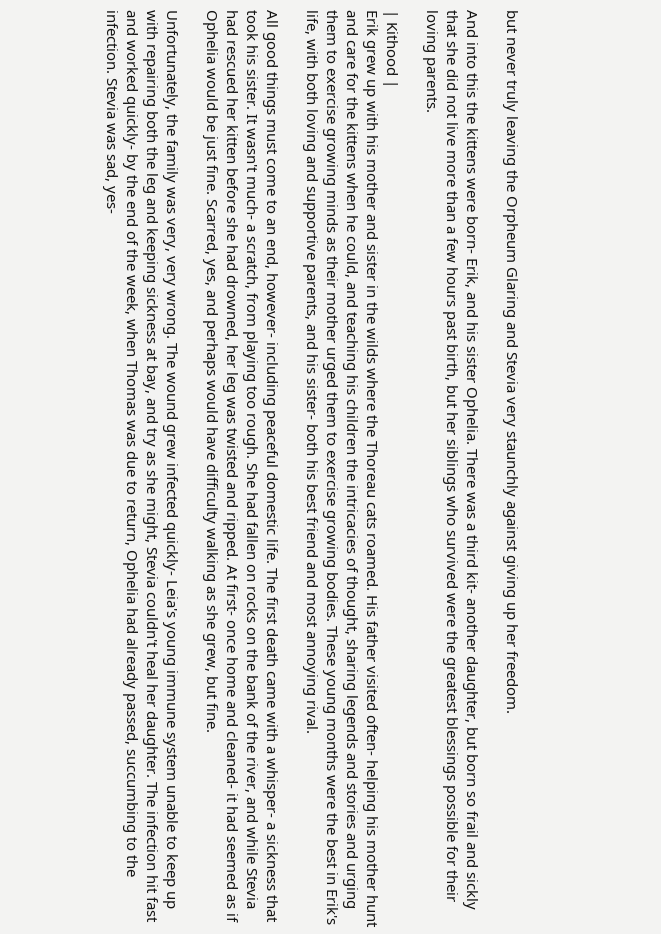but never truly leaving the Orpheum Glaring and Stevia very staunchly against giving up her freedom.

And into this the kittens were born- Erik, and his sister Ophelia. There was a third kit- another daughter, but born so frail and sickly that she did not live more than a few hours past birth, but her siblings who survived were the greatest blessings possible for their loving parents.

| Kithood |
Erik grew up with his mother and sister in the wilds where the Thoreau cats roamed. His father visited often- helping his mother hunt and care for the kittens when he could, and teaching his children the intricacies of thought, sharing legends and stories and urging them to exercise growing minds as their mother urged them to exercise growing bodies. These young months were the best in Erik's life, with both loving and supportive parents, and his sister- both his best friend and most annoying rival.

All good things must come to an end, however- including peaceful domestic life. The first death came with a whisper- a sickness that took his sister. It wasn't much- a scratch, from playing too rough. She had fallen on rocks on the bank of the river, and while Stevia had rescued her kitten before she had drowned, her leg was twisted and ripped. At first- once home and cleaned- it had seemed as if Ophelia would be just fine. Scarred, yes, and perhaps would have difficulty walking as she grew, but fine.

Unfortunately, the family was very, very wrong. The wound grew infected quickly- Leia's young immune system unable to keep up with repairing both the leg and keeping sickness at bay, and try as she might, Stevia couldn't heal her daughter. The infection hit fast and worked quickly- by the end of the week, when Thomas was due to return, Ophelia had already passed, succumbing to the infection. Stevia was sad, yes-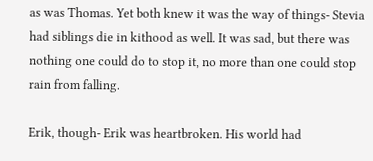as was Thomas. Yet both knew it was the way of things- Stevia had siblings die in kithood as well. It was sad, but there was nothing one could do to stop it, no more than one could stop rain from falling.

Erik, though- Erik was heartbroken. His world had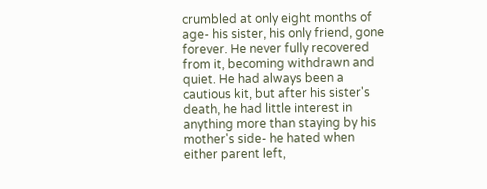crumbled at only eight months of age- his sister, his only friend, gone forever. He never fully recovered from it, becoming withdrawn and quiet. He had always been a cautious kit, but after his sister's death, he had little interest in anything more than staying by his mother's side- he hated when either parent left,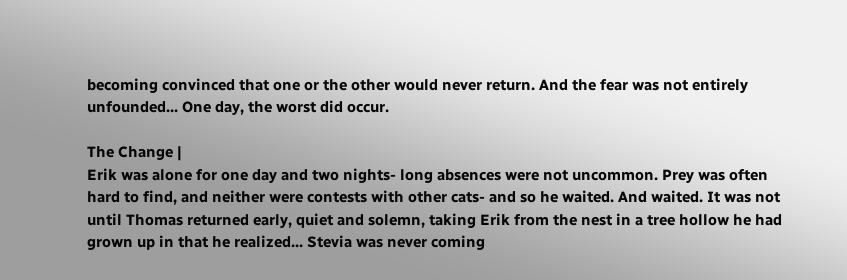becoming convinced that one or the other would never return. And the fear was not entirely unfounded... One day, the worst did occur.

The Change |
Erik was alone for one day and two nights- long absences were not uncommon. Prey was often hard to find, and neither were contests with other cats- and so he waited. And waited. It was not until Thomas returned early, quiet and solemn, taking Erik from the nest in a tree hollow he had grown up in that he realized... Stevia was never coming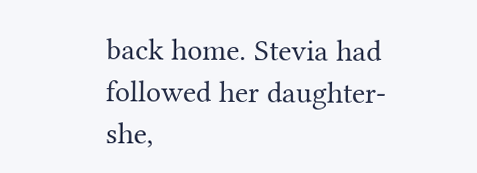back home. Stevia had followed her daughter- she,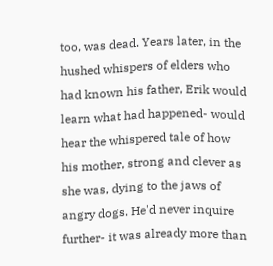too, was dead. Years later, in the hushed whispers of elders who had known his father, Erik would learn what had happened- would hear the whispered tale of how his mother, strong and clever as she was, dying to the jaws of angry dogs. He'd never inquire further- it was already more than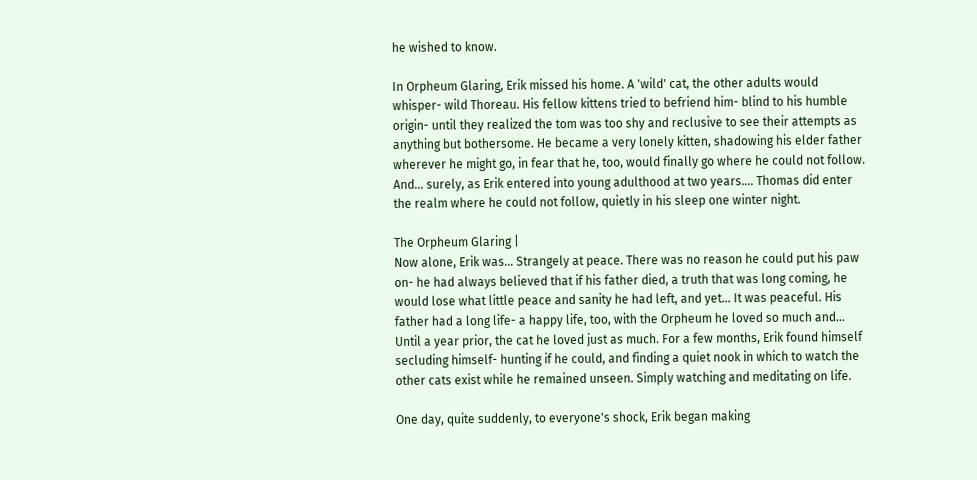he wished to know.

In Orpheum Glaring, Erik missed his home. A 'wild' cat, the other adults would whisper- wild Thoreau. His fellow kittens tried to befriend him- blind to his humble origin- until they realized the tom was too shy and reclusive to see their attempts as anything but bothersome. He became a very lonely kitten, shadowing his elder father wherever he might go, in fear that he, too, would finally go where he could not follow. And... surely, as Erik entered into young adulthood at two years.... Thomas did enter the realm where he could not follow, quietly in his sleep one winter night.

The Orpheum Glaring |
Now alone, Erik was... Strangely at peace. There was no reason he could put his paw on- he had always believed that if his father died, a truth that was long coming, he would lose what little peace and sanity he had left, and yet... It was peaceful. His father had a long life- a happy life, too, with the Orpheum he loved so much and... Until a year prior, the cat he loved just as much. For a few months, Erik found himself secluding himself- hunting if he could, and finding a quiet nook in which to watch the other cats exist while he remained unseen. Simply watching and meditating on life.

One day, quite suddenly, to everyone's shock, Erik began making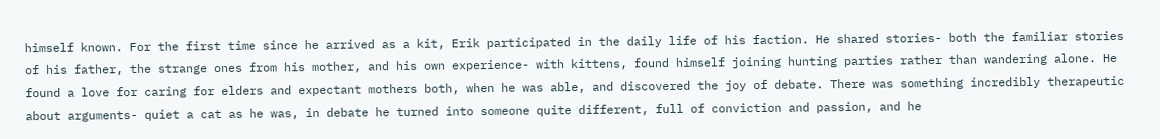himself known. For the first time since he arrived as a kit, Erik participated in the daily life of his faction. He shared stories- both the familiar stories of his father, the strange ones from his mother, and his own experience- with kittens, found himself joining hunting parties rather than wandering alone. He found a love for caring for elders and expectant mothers both, when he was able, and discovered the joy of debate. There was something incredibly therapeutic about arguments- quiet a cat as he was, in debate he turned into someone quite different, full of conviction and passion, and he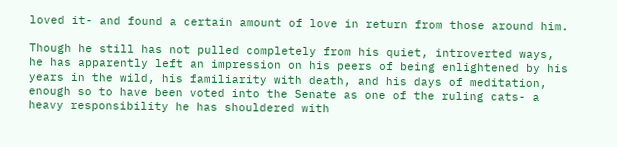loved it- and found a certain amount of love in return from those around him.

Though he still has not pulled completely from his quiet, introverted ways, he has apparently left an impression on his peers of being enlightened by his years in the wild, his familiarity with death, and his days of meditation, enough so to have been voted into the Senate as one of the ruling cats- a heavy responsibility he has shouldered with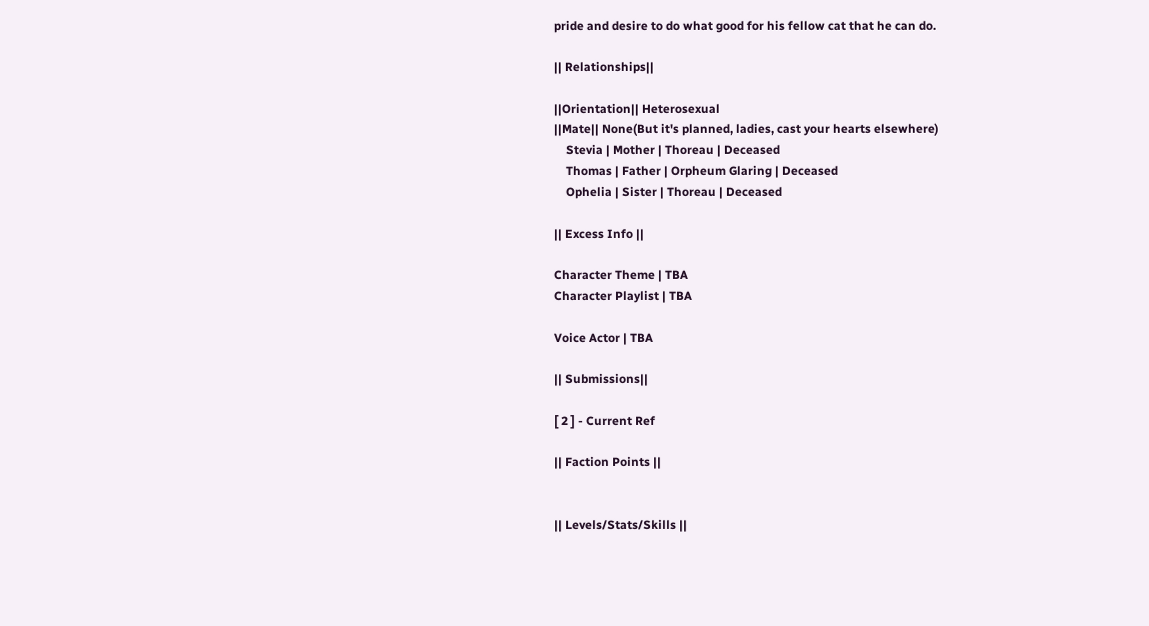pride and desire to do what good for his fellow cat that he can do.

|| Relationships||

||Orientation|| Heterosexual
||Mate|| None(But it's planned, ladies, cast your hearts elsewhere)
    Stevia | Mother | Thoreau | Deceased
    Thomas | Father | Orpheum Glaring | Deceased
    Ophelia | Sister | Thoreau | Deceased

|| Excess Info ||

Character Theme | TBA
Character Playlist | TBA

Voice Actor | TBA

|| Submissions||

[ 2 ] - Current Ref

|| Faction Points ||


|| Levels/Stats/Skills ||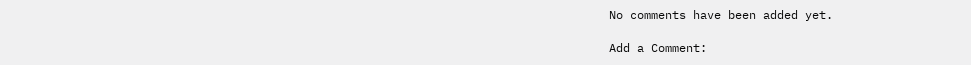No comments have been added yet.

Add a Comment: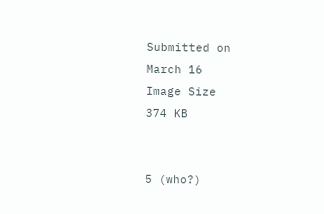Submitted on
March 16
Image Size
374 KB


5 (who?)